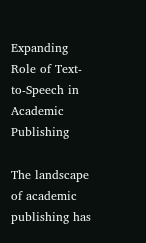Expanding Role of Text-to-Speech in Academic Publishing

The landscape of academic publishing has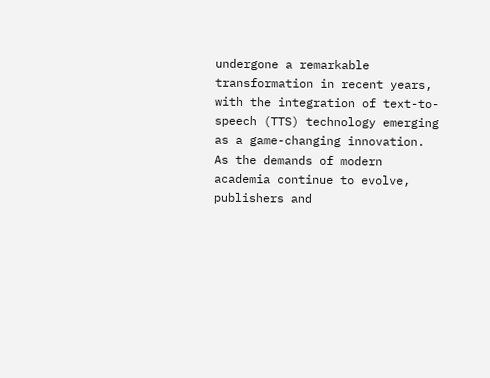undergone a remarkable transformation in recent years, with the integration of text-to-speech (TTS) technology emerging as a game-changing innovation. As the demands of modern academia continue to evolve, publishers and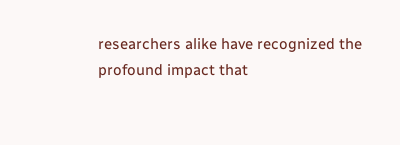researchers alike have recognized the profound impact that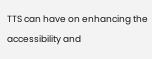TTS can have on enhancing the accessibility and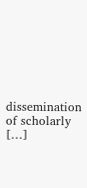dissemination of scholarly […]